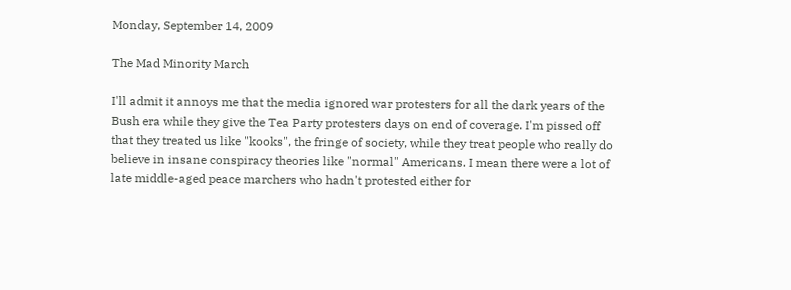Monday, September 14, 2009

The Mad Minority March

I'll admit it annoys me that the media ignored war protesters for all the dark years of the Bush era while they give the Tea Party protesters days on end of coverage. I'm pissed off that they treated us like "kooks", the fringe of society, while they treat people who really do believe in insane conspiracy theories like "normal" Americans. I mean there were a lot of late middle-aged peace marchers who hadn't protested either for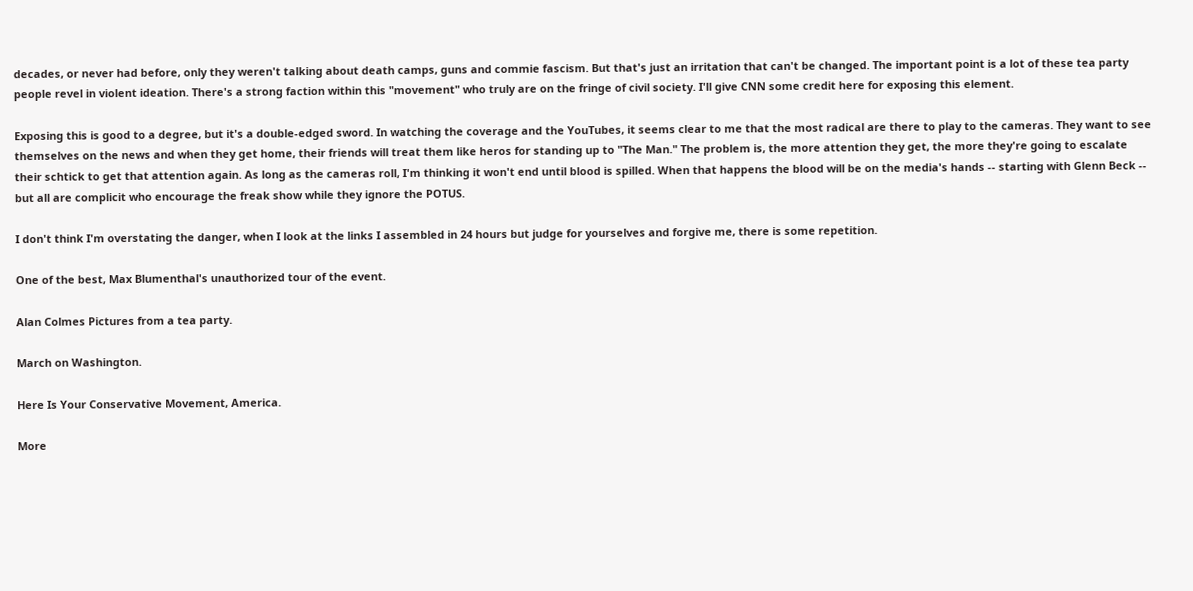decades, or never had before, only they weren't talking about death camps, guns and commie fascism. But that's just an irritation that can't be changed. The important point is a lot of these tea party people revel in violent ideation. There's a strong faction within this "movement" who truly are on the fringe of civil society. I'll give CNN some credit here for exposing this element.

Exposing this is good to a degree, but it's a double-edged sword. In watching the coverage and the YouTubes, it seems clear to me that the most radical are there to play to the cameras. They want to see themselves on the news and when they get home, their friends will treat them like heros for standing up to "The Man." The problem is, the more attention they get, the more they're going to escalate their schtick to get that attention again. As long as the cameras roll, I'm thinking it won't end until blood is spilled. When that happens the blood will be on the media's hands -- starting with Glenn Beck -- but all are complicit who encourage the freak show while they ignore the POTUS.

I don't think I'm overstating the danger, when I look at the links I assembled in 24 hours but judge for yourselves and forgive me, there is some repetition.

One of the best, Max Blumenthal's unauthorized tour of the event.

Alan Colmes Pictures from a tea party.

March on Washington.

Here Is Your Conservative Movement, America.

More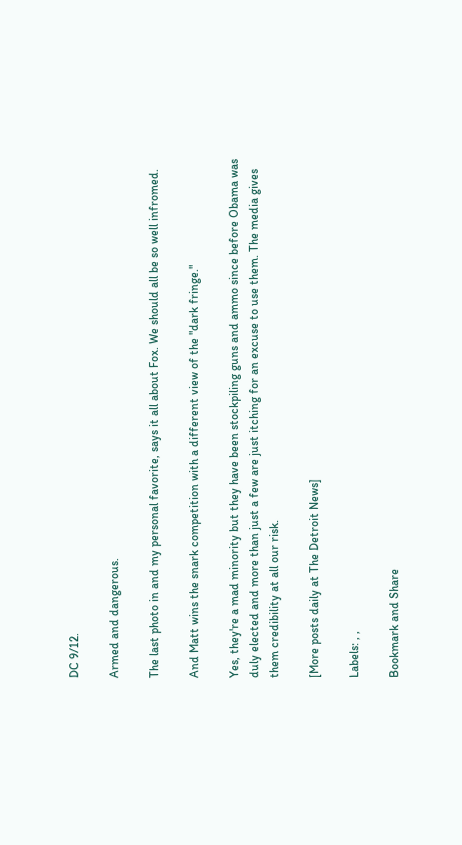DC 9/12.

Armed and dangerous.

The last photo in and my personal favorite, says it all about Fox. We should all be so well infromed.

And Matt wins the snark competition with a different view of the "dark fringe."

Yes, they're a mad minority but they have been stockpiling guns and ammo since before Obama was duly elected and more than just a few are just itching for an excuse to use them. The media gives them credibility at all our risk.

[More posts daily at The Detroit News]

Labels: , ,

Bookmark and Share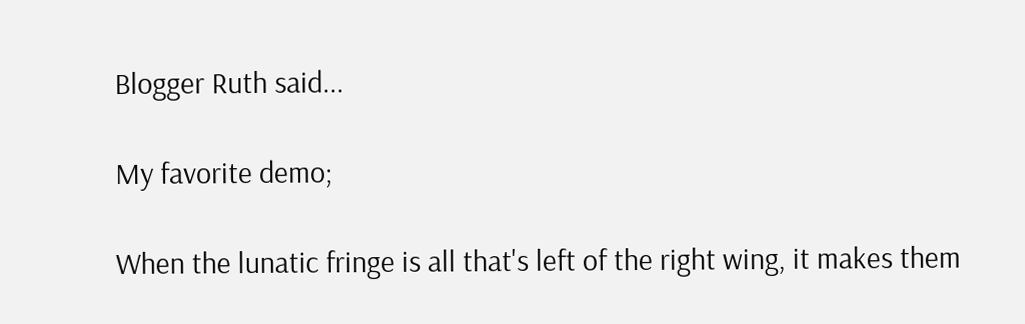Blogger Ruth said...

My favorite demo;

When the lunatic fringe is all that's left of the right wing, it makes them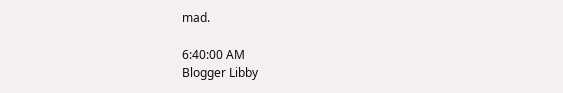mad.

6:40:00 AM
Blogger Libby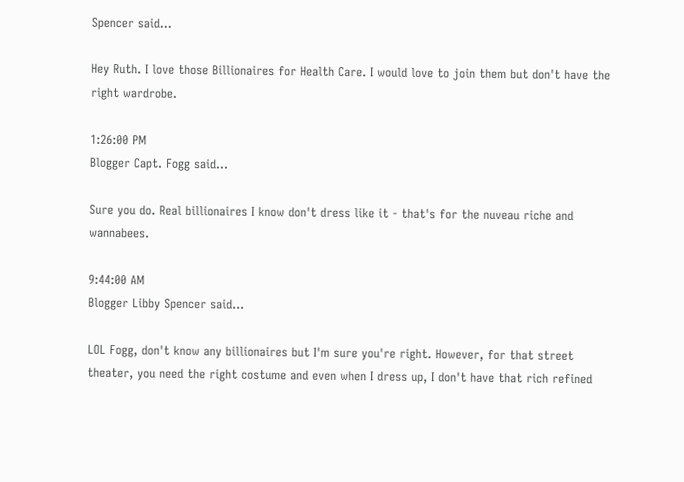Spencer said...

Hey Ruth. I love those Billionaires for Health Care. I would love to join them but don't have the right wardrobe.

1:26:00 PM
Blogger Capt. Fogg said...

Sure you do. Real billionaires I know don't dress like it - that's for the nuveau riche and wannabees.

9:44:00 AM
Blogger Libby Spencer said...

LOL Fogg, don't know any billionaires but I'm sure you're right. However, for that street theater, you need the right costume and even when I dress up, I don't have that rich refined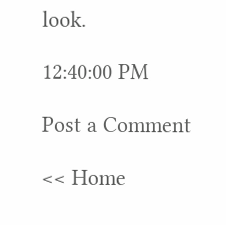look.

12:40:00 PM

Post a Comment

<< Home